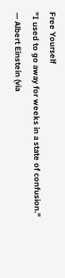Free Yourself
"I used to go away for weeks in a state of confusion."
— Albert Einstein (via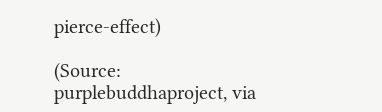pierce-effect)

(Source: purplebuddhaproject, via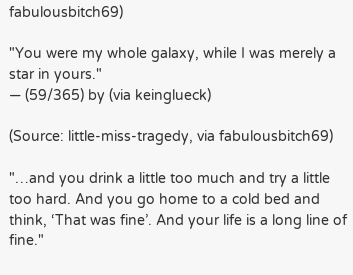fabulousbitch69)

"You were my whole galaxy, while I was merely a star in yours."
— (59/365) by (via keinglueck)

(Source: little-miss-tragedy, via fabulousbitch69)

"…and you drink a little too much and try a little too hard. And you go home to a cold bed and think, ‘That was fine’. And your life is a long line of fine."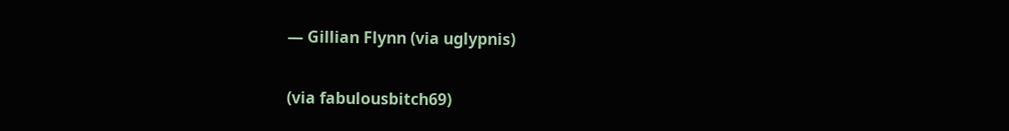— Gillian Flynn (via uglypnis)

(via fabulousbitch69)